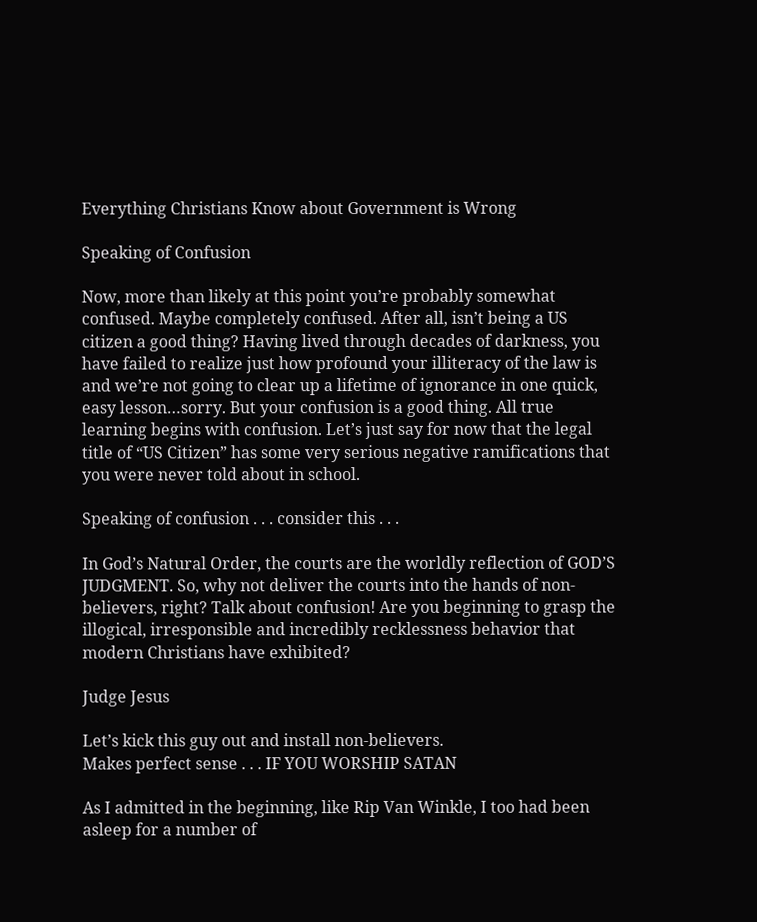Everything Christians Know about Government is Wrong

Speaking of Confusion

Now, more than likely at this point you’re probably somewhat confused. Maybe completely confused. After all, isn’t being a US citizen a good thing? Having lived through decades of darkness, you have failed to realize just how profound your illiteracy of the law is and we’re not going to clear up a lifetime of ignorance in one quick, easy lesson…sorry. But your confusion is a good thing. All true learning begins with confusion. Let’s just say for now that the legal title of “US Citizen” has some very serious negative ramifications that you were never told about in school.

Speaking of confusion . . . consider this . . .

In God’s Natural Order, the courts are the worldly reflection of GOD’S JUDGMENT. So, why not deliver the courts into the hands of non-believers, right? Talk about confusion! Are you beginning to grasp the illogical, irresponsible and incredibly recklessness behavior that modern Christians have exhibited?

Judge Jesus

Let’s kick this guy out and install non-believers.
Makes perfect sense . . . IF YOU WORSHIP SATAN

As I admitted in the beginning, like Rip Van Winkle, I too had been asleep for a number of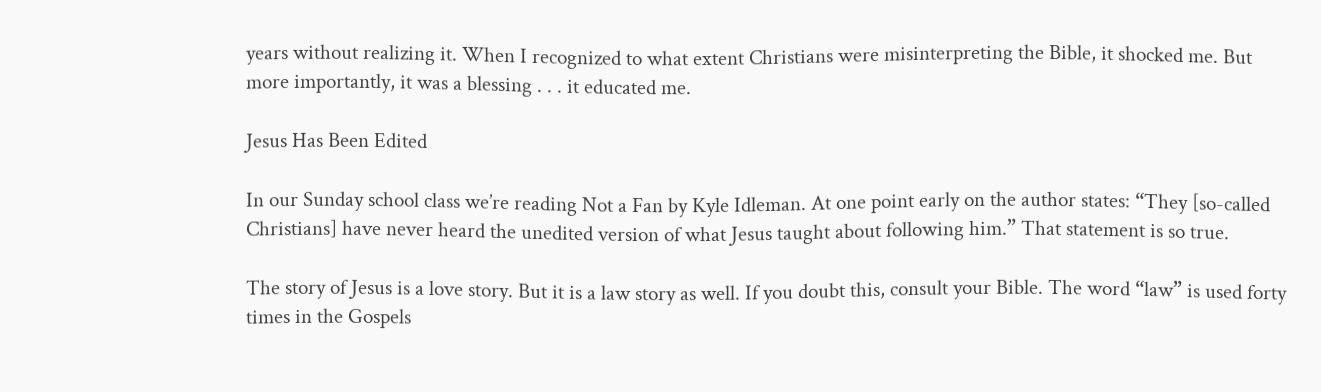years without realizing it. When I recognized to what extent Christians were misinterpreting the Bible, it shocked me. But more importantly, it was a blessing . . . it educated me.

Jesus Has Been Edited

In our Sunday school class we’re reading Not a Fan by Kyle Idleman. At one point early on the author states: “They [so-called Christians] have never heard the unedited version of what Jesus taught about following him.” That statement is so true.

The story of Jesus is a love story. But it is a law story as well. If you doubt this, consult your Bible. The word “law” is used forty times in the Gospels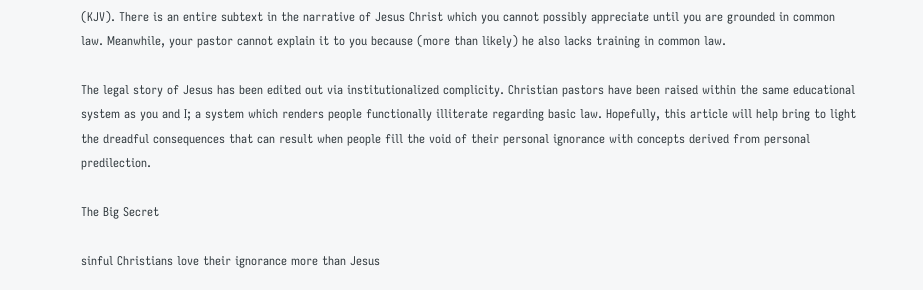(KJV). There is an entire subtext in the narrative of Jesus Christ which you cannot possibly appreciate until you are grounded in common law. Meanwhile, your pastor cannot explain it to you because (more than likely) he also lacks training in common law.

The legal story of Jesus has been edited out via institutionalized complicity. Christian pastors have been raised within the same educational system as you and I; a system which renders people functionally illiterate regarding basic law. Hopefully, this article will help bring to light the dreadful consequences that can result when people fill the void of their personal ignorance with concepts derived from personal predilection.

The Big Secret

sinful Christians love their ignorance more than Jesus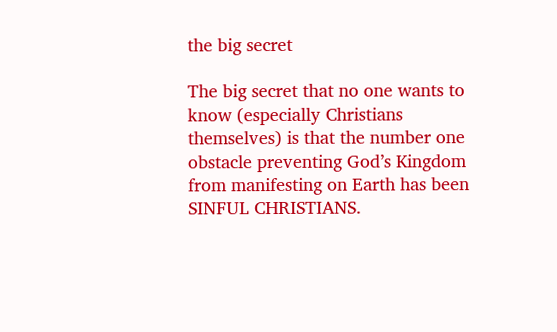the big secret

The big secret that no one wants to know (especially Christians themselves) is that the number one obstacle preventing God’s Kingdom from manifesting on Earth has been SINFUL CHRISTIANS.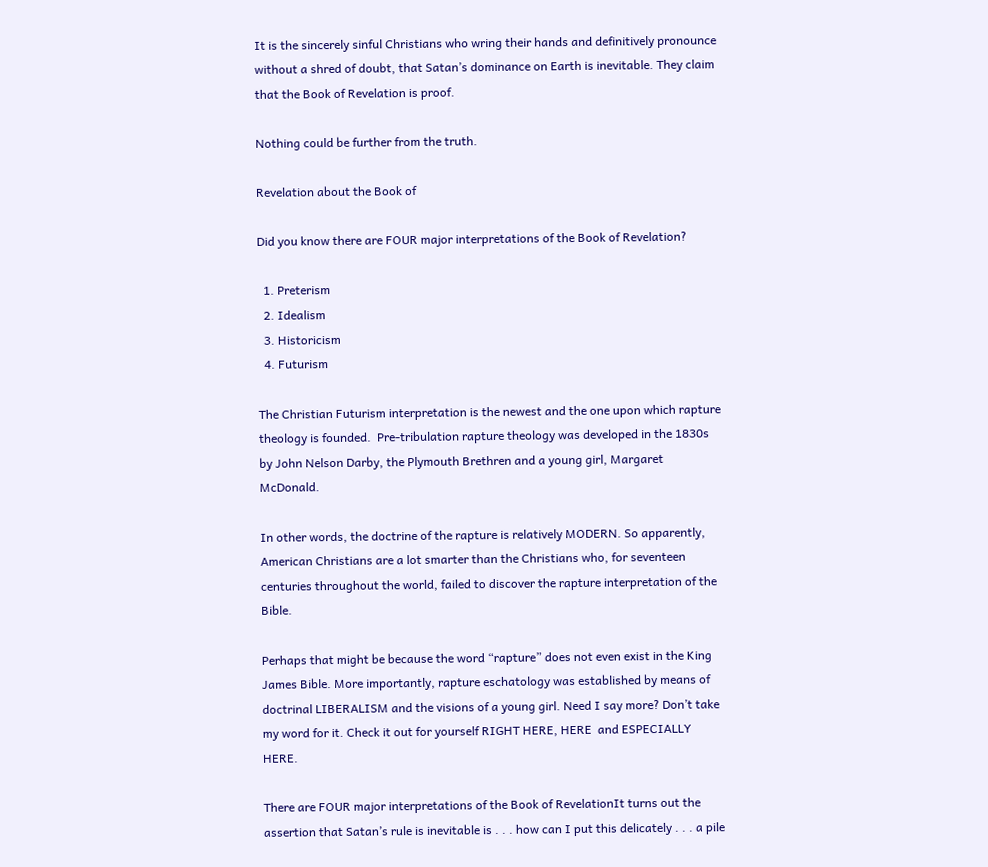It is the sincerely sinful Christians who wring their hands and definitively pronounce without a shred of doubt, that Satan’s dominance on Earth is inevitable. They claim that the Book of Revelation is proof.

Nothing could be further from the truth.

Revelation about the Book of

Did you know there are FOUR major interpretations of the Book of Revelation?

  1. Preterism
  2. Idealism
  3. Historicism
  4. Futurism

The Christian Futurism interpretation is the newest and the one upon which rapture theology is founded.  Pre-tribulation rapture theology was developed in the 1830s by John Nelson Darby, the Plymouth Brethren and a young girl, Margaret McDonald.

In other words, the doctrine of the rapture is relatively MODERN. So apparently, American Christians are a lot smarter than the Christians who, for seventeen centuries throughout the world, failed to discover the rapture interpretation of the Bible.

Perhaps that might be because the word “rapture” does not even exist in the King James Bible. More importantly, rapture eschatology was established by means of doctrinal LIBERALISM and the visions of a young girl. Need I say more? Don’t take my word for it. Check it out for yourself RIGHT HERE, HERE  and ESPECIALLY HERE.

There are FOUR major interpretations of the Book of RevelationIt turns out the assertion that Satan’s rule is inevitable is . . . how can I put this delicately . . . a pile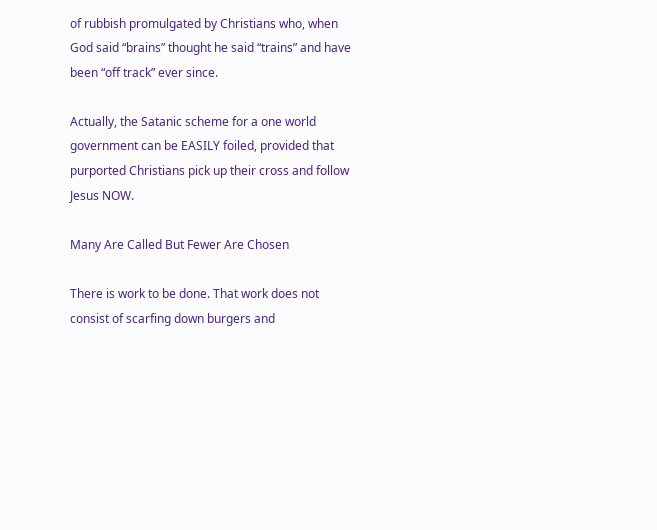of rubbish promulgated by Christians who, when God said “brains” thought he said “trains” and have been “off track” ever since.

Actually, the Satanic scheme for a one world government can be EASILY foiled, provided that purported Christians pick up their cross and follow Jesus NOW.

Many Are Called But Fewer Are Chosen

There is work to be done. That work does not consist of scarfing down burgers and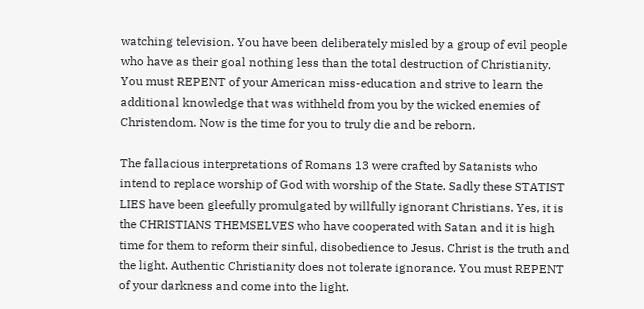watching television. You have been deliberately misled by a group of evil people who have as their goal nothing less than the total destruction of Christianity. You must REPENT of your American miss-education and strive to learn the additional knowledge that was withheld from you by the wicked enemies of Christendom. Now is the time for you to truly die and be reborn.

The fallacious interpretations of Romans 13 were crafted by Satanists who intend to replace worship of God with worship of the State. Sadly these STATIST LIES have been gleefully promulgated by willfully ignorant Christians. Yes, it is the CHRISTIANS THEMSELVES who have cooperated with Satan and it is high time for them to reform their sinful, disobedience to Jesus. Christ is the truth and the light. Authentic Christianity does not tolerate ignorance. You must REPENT of your darkness and come into the light.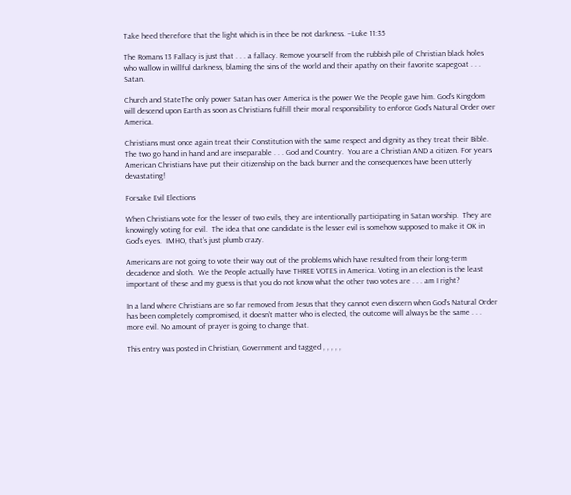Take heed therefore that the light which is in thee be not darkness. –Luke 11:35

The Romans 13 Fallacy is just that . . . a fallacy. Remove yourself from the rubbish pile of Christian black holes who wallow in willful darkness, blaming the sins of the world and their apathy on their favorite scapegoat . . . Satan.

Church and StateThe only power Satan has over America is the power We the People gave him. God’s Kingdom will descend upon Earth as soon as Christians fulfill their moral responsibility to enforce God’s Natural Order over America.

Christians must once again treat their Constitution with the same respect and dignity as they treat their Bible. The two go hand in hand and are inseparable . . . God and Country.  You are a Christian AND a citizen. For years American Christians have put their citizenship on the back burner and the consequences have been utterly devastating!

Forsake Evil Elections

When Christians vote for the lesser of two evils, they are intentionally participating in Satan worship.  They are knowingly voting for evil.  The idea that one candidate is the lesser evil is somehow supposed to make it OK in God’s eyes.  IMHO, that’s just plumb crazy.

Americans are not going to vote their way out of the problems which have resulted from their long-term decadence and sloth.  We the People actually have THREE VOTES in America. Voting in an election is the least important of these and my guess is that you do not know what the other two votes are . . . am I right?

In a land where Christians are so far removed from Jesus that they cannot even discern when God’s Natural Order has been completely compromised, it doesn’t matter who is elected, the outcome will always be the same . . . more evil. No amount of prayer is going to change that.

This entry was posted in Christian, Government and tagged , , , , ,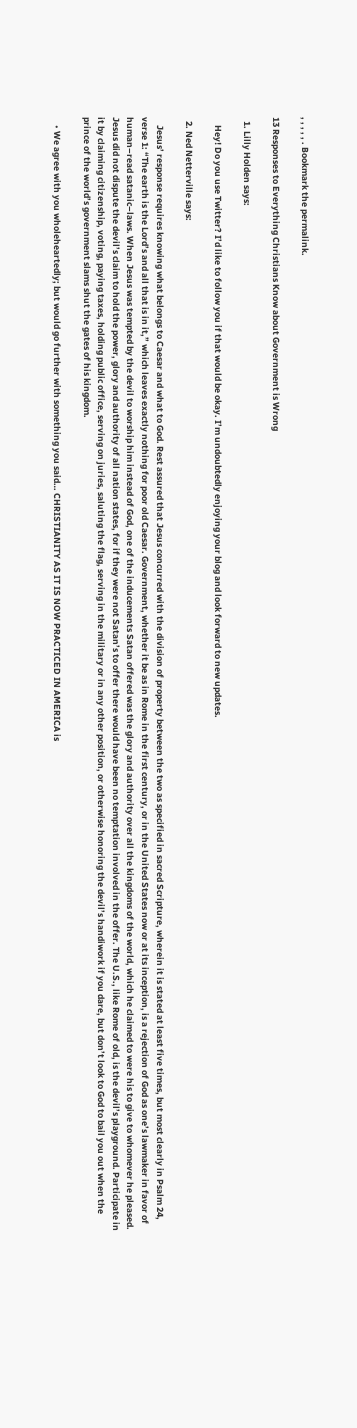, , , , , . Bookmark the permalink.

13 Responses to Everything Christians Know about Government is Wrong

  1. Lilly Holden says:

    Hey! Do you use Twitter? I’d like to follow you if that would be okay. I’m undoubtedly enjoying your blog and look forward to new updates.

  2. Ned Netterville says:

    Jesus’ response requires knowing what belongs to Caesar and what to God. Rest assured that Jesus concurred with the division of property between the two as specified in sacred Scripture, wherein it is stated at least five times, but most clearly in Psalm 24, verse 1: “The earth is the Lord’s and all that is in it,” which leaves exactly nothing for poor old Caesar. Government, whether it be as in Rome in the first century, or in the United States now or at its inception, is a rejection of God as one’s lawmaker in favor of human–read satanic–laws. When Jesus was tempted by the devil to worship him instead of God, one of the inducements Satan offered was the glory and authority over all the kingdoms of the world, which he claimed to were his to give to whomever he pleased. Jesus did not dispute the devil’s claim to hold the power, glory and authority of all nation states, for if they were not Satan’s to offer there would have been no temptation involved in the offer. The U.S., like Rome of old, is the devil’s playground. Participate in it by claiming citizenship, voting, paying taxes, holding public office, serving on juries, saluting the flag, serving in the military or in any other position, or otherwise honoring the devil’s handiwork if you dare, but don’t look to God to bail you out when the prince of the world’s government slams shut the gates of his kingdom.

    • We agree with you wholeheartedly; but would go further with something you said… CHRISTIANITY AS IT IS NOW PRACTICED IN AMERICA is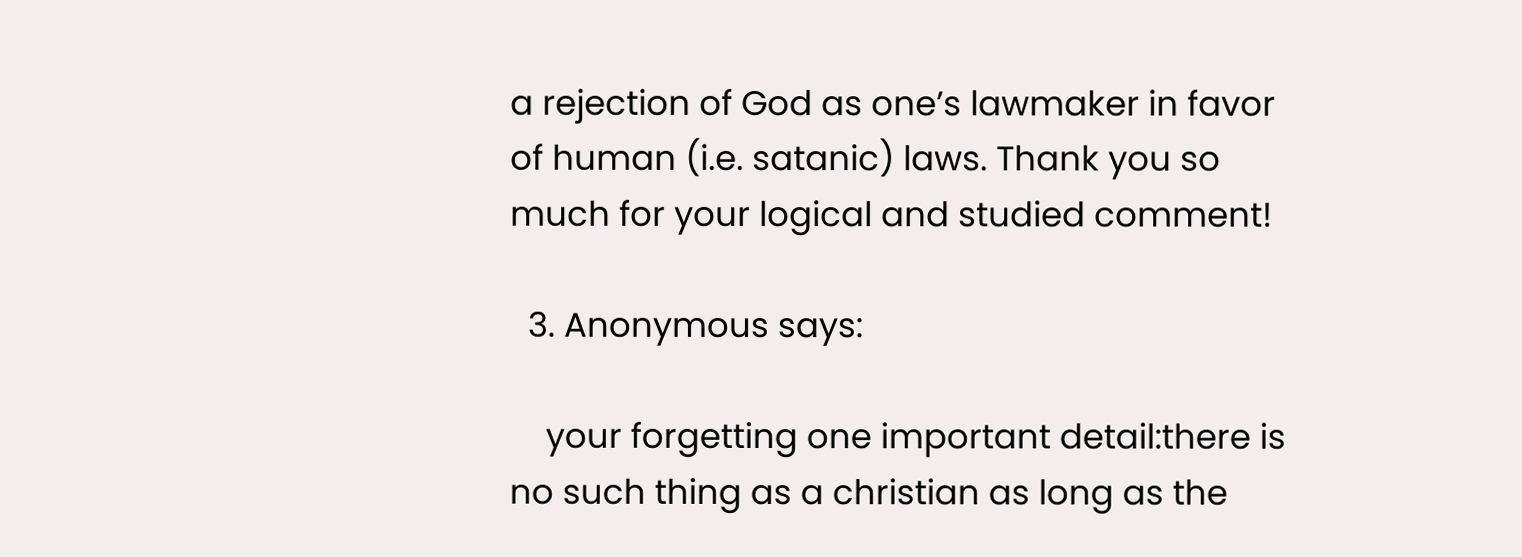a rejection of God as one’s lawmaker in favor of human (i.e. satanic) laws. Thank you so much for your logical and studied comment!

  3. Anonymous says:

    your forgetting one important detail:there is no such thing as a christian as long as the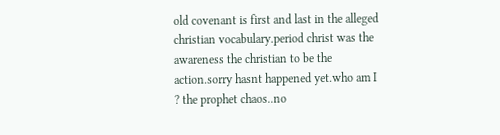old covenant is first and last in the alleged christian vocabulary.period christ was the awareness the christian to be the action.sorry hasnt happened yet.who am I ? the prophet chaos..no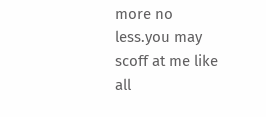more no less.you may scoff at me like all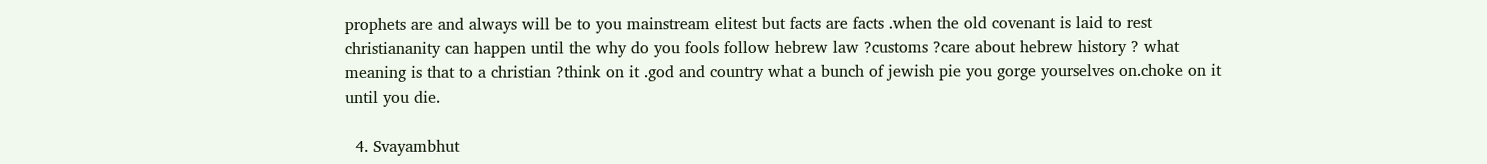prophets are and always will be to you mainstream elitest but facts are facts .when the old covenant is laid to rest christiananity can happen until the why do you fools follow hebrew law ?customs ?care about hebrew history ? what meaning is that to a christian ?think on it .god and country what a bunch of jewish pie you gorge yourselves on.choke on it until you die.

  4. Svayambhut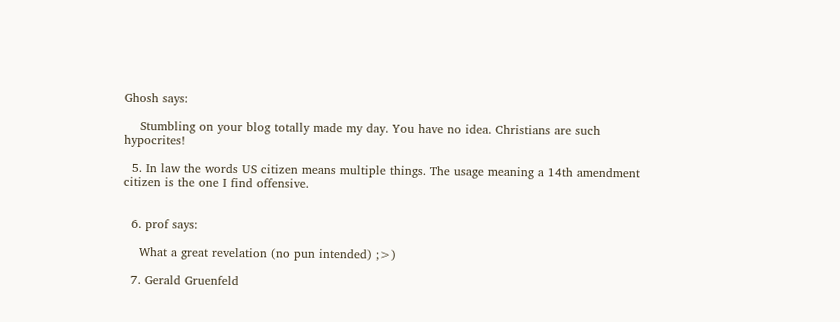Ghosh says:

    Stumbling on your blog totally made my day. You have no idea. Christians are such hypocrites!

  5. In law the words US citizen means multiple things. The usage meaning a 14th amendment citizen is the one I find offensive.


  6. prof says:

    What a great revelation (no pun intended) ;>)

  7. Gerald Gruenfeld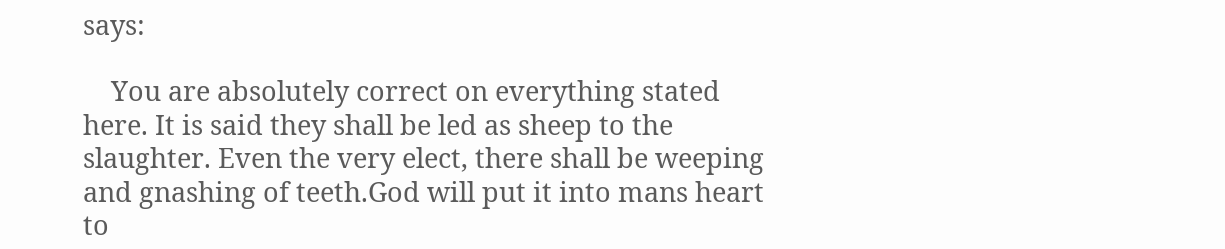says:

    You are absolutely correct on everything stated here. It is said they shall be led as sheep to the slaughter. Even the very elect, there shall be weeping and gnashing of teeth.God will put it into mans heart to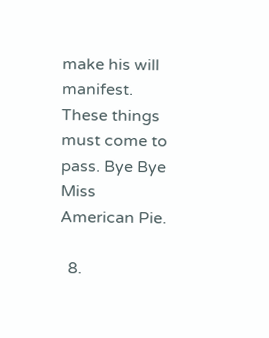make his will manifest. These things must come to pass. Bye Bye Miss American Pie.

  8.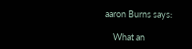aaron Burns says:

    What an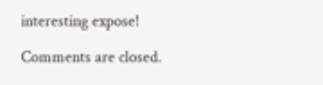interesting expose!

Comments are closed.